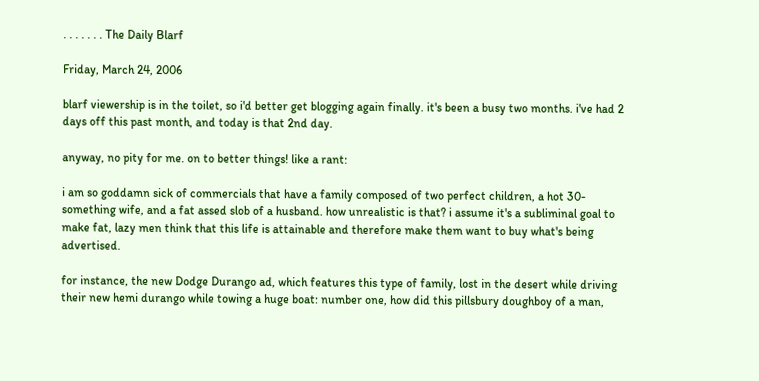. . . . . . . The Daily Blarf

Friday, March 24, 2006

blarf viewership is in the toilet, so i'd better get blogging again finally. it's been a busy two months. i've had 2 days off this past month, and today is that 2nd day.

anyway, no pity for me. on to better things! like a rant:

i am so goddamn sick of commercials that have a family composed of two perfect children, a hot 30-something wife, and a fat assed slob of a husband. how unrealistic is that? i assume it's a subliminal goal to make fat, lazy men think that this life is attainable and therefore make them want to buy what's being advertised.

for instance, the new Dodge Durango ad, which features this type of family, lost in the desert while driving their new hemi durango while towing a huge boat: number one, how did this pillsbury doughboy of a man,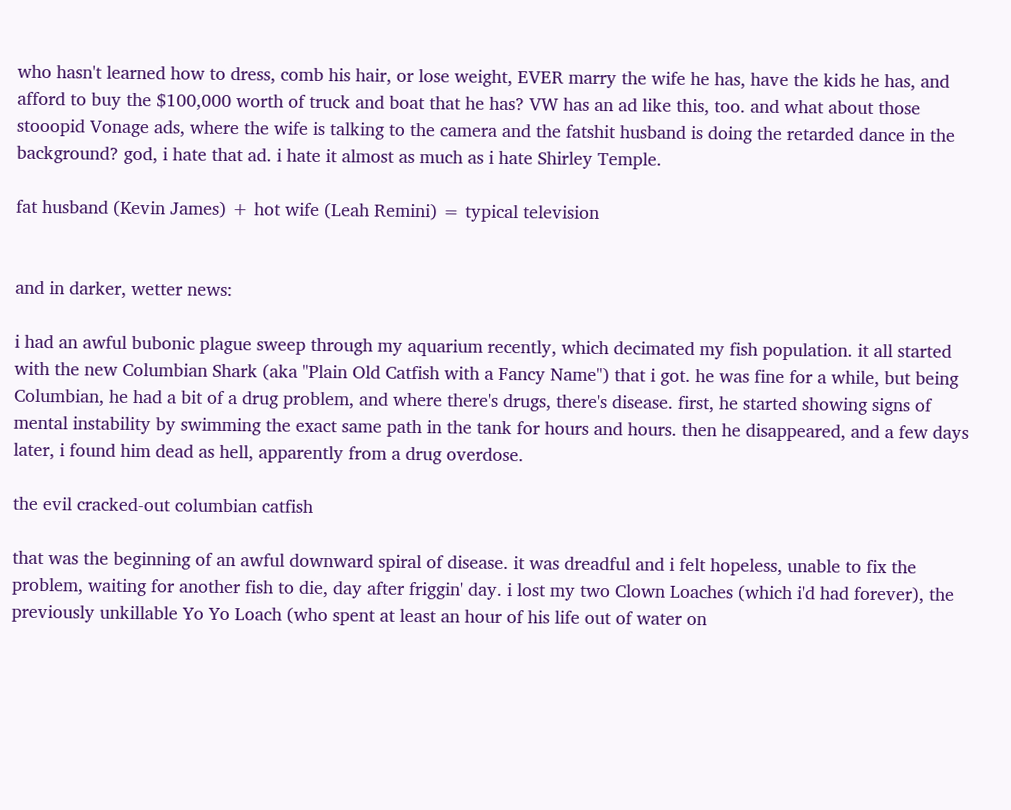who hasn't learned how to dress, comb his hair, or lose weight, EVER marry the wife he has, have the kids he has, and afford to buy the $100,000 worth of truck and boat that he has? VW has an ad like this, too. and what about those stooopid Vonage ads, where the wife is talking to the camera and the fatshit husband is doing the retarded dance in the background? god, i hate that ad. i hate it almost as much as i hate Shirley Temple.

fat husband (Kevin James) + hot wife (Leah Remini) = typical television


and in darker, wetter news:

i had an awful bubonic plague sweep through my aquarium recently, which decimated my fish population. it all started with the new Columbian Shark (aka "Plain Old Catfish with a Fancy Name") that i got. he was fine for a while, but being Columbian, he had a bit of a drug problem, and where there's drugs, there's disease. first, he started showing signs of mental instability by swimming the exact same path in the tank for hours and hours. then he disappeared, and a few days later, i found him dead as hell, apparently from a drug overdose.

the evil cracked-out columbian catfish

that was the beginning of an awful downward spiral of disease. it was dreadful and i felt hopeless, unable to fix the problem, waiting for another fish to die, day after friggin' day. i lost my two Clown Loaches (which i'd had forever), the previously unkillable Yo Yo Loach (who spent at least an hour of his life out of water on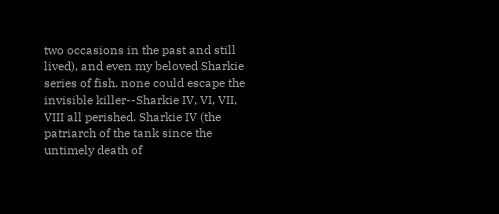two occasions in the past and still lived), and even my beloved Sharkie series of fish. none could escape the invisible killer--Sharkie IV, VI, VII, VIII all perished. Sharkie IV (the patriarch of the tank since the untimely death of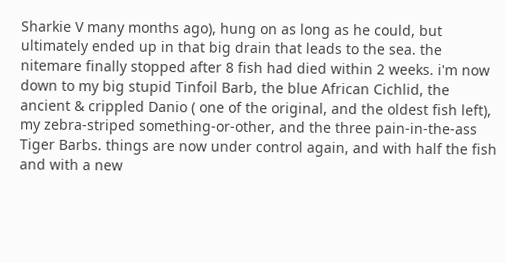Sharkie V many months ago), hung on as long as he could, but ultimately ended up in that big drain that leads to the sea. the nitemare finally stopped after 8 fish had died within 2 weeks. i'm now down to my big stupid Tinfoil Barb, the blue African Cichlid, the ancient & crippled Danio ( one of the original, and the oldest fish left), my zebra-striped something-or-other, and the three pain-in-the-ass Tiger Barbs. things are now under control again, and with half the fish and with a new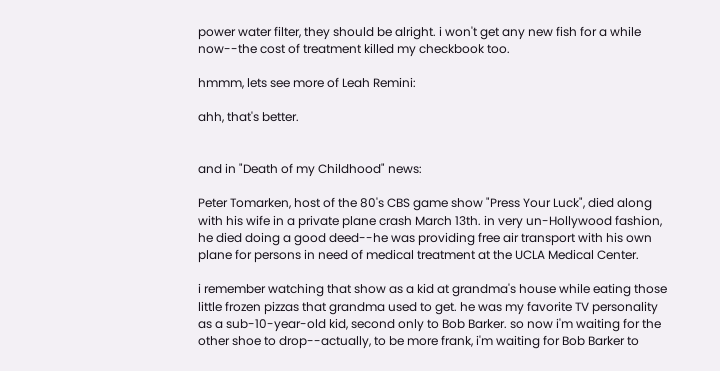power water filter, they should be alright. i won't get any new fish for a while now--the cost of treatment killed my checkbook too.

hmmm, lets see more of Leah Remini:

ahh, that's better.


and in "Death of my Childhood" news:

Peter Tomarken, host of the 80's CBS game show "Press Your Luck", died along with his wife in a private plane crash March 13th. in very un-Hollywood fashion, he died doing a good deed--he was providing free air transport with his own plane for persons in need of medical treatment at the UCLA Medical Center.

i remember watching that show as a kid at grandma's house while eating those little frozen pizzas that grandma used to get. he was my favorite TV personality as a sub-10-year-old kid, second only to Bob Barker. so now i'm waiting for the other shoe to drop--actually, to be more frank, i'm waiting for Bob Barker to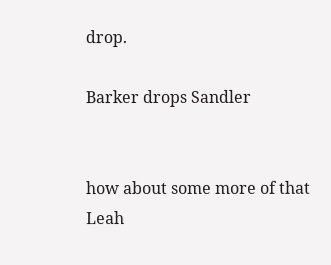drop.

Barker drops Sandler


how about some more of that Leah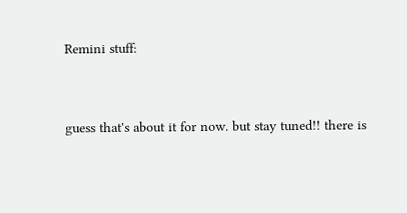Remini stuff:


guess that's about it for now. but stay tuned!! there is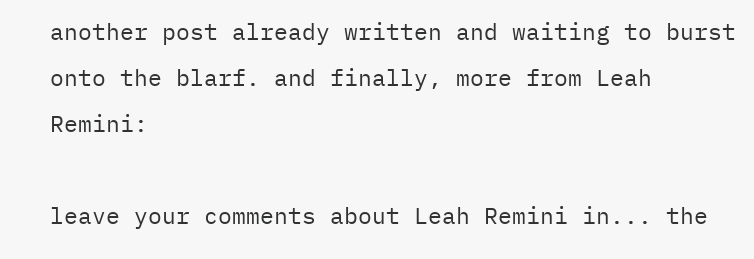another post already written and waiting to burst onto the blarf. and finally, more from Leah Remini:

leave your comments about Leah Remini in... the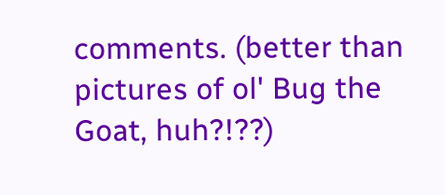comments. (better than pictures of ol' Bug the Goat, huh?!??)